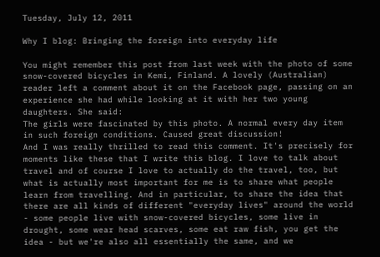Tuesday, July 12, 2011

Why I blog: Bringing the foreign into everyday life

You might remember this post from last week with the photo of some snow-covered bicycles in Kemi, Finland. A lovely (Australian) reader left a comment about it on the Facebook page, passing on an experience she had while looking at it with her two young daughters. She said:
The girls were fascinated by this photo. A normal every day item in such foreign conditions. Caused great discussion!
And I was really thrilled to read this comment. It's precisely for moments like these that I write this blog. I love to talk about travel and of course I love to actually do the travel, too, but what is actually most important for me is to share what people learn from travelling. And in particular, to share the idea that there are all kinds of different "everyday lives" around the world - some people live with snow-covered bicycles, some live in drought, some wear head scarves, some eat raw fish, you get the idea - but we're also all essentially the same, and we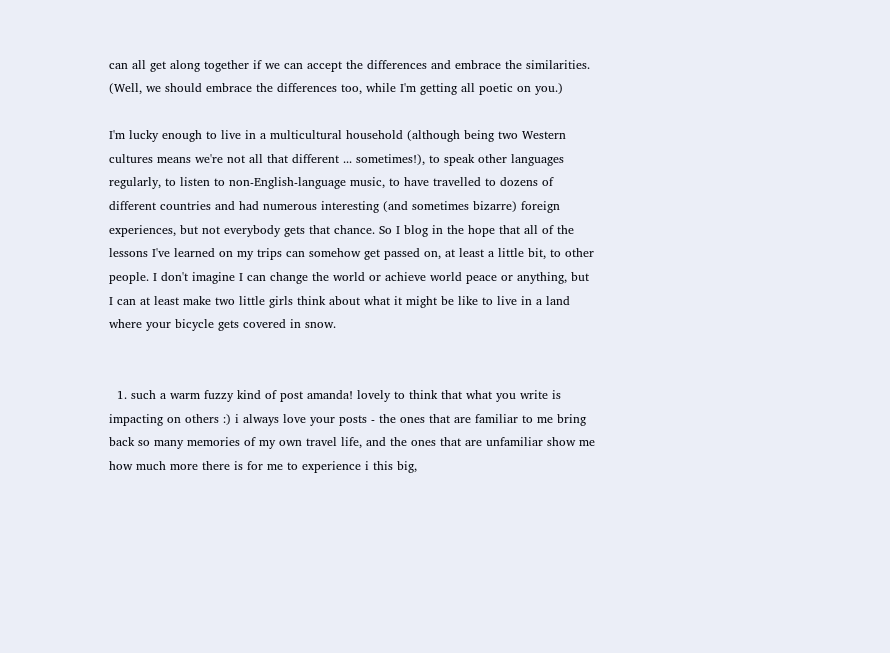can all get along together if we can accept the differences and embrace the similarities. (Well, we should embrace the differences too, while I'm getting all poetic on you.)

I'm lucky enough to live in a multicultural household (although being two Western cultures means we're not all that different ... sometimes!), to speak other languages regularly, to listen to non-English-language music, to have travelled to dozens of different countries and had numerous interesting (and sometimes bizarre) foreign experiences, but not everybody gets that chance. So I blog in the hope that all of the lessons I've learned on my trips can somehow get passed on, at least a little bit, to other people. I don't imagine I can change the world or achieve world peace or anything, but I can at least make two little girls think about what it might be like to live in a land where your bicycle gets covered in snow.


  1. such a warm fuzzy kind of post amanda! lovely to think that what you write is impacting on others :) i always love your posts - the ones that are familiar to me bring back so many memories of my own travel life, and the ones that are unfamiliar show me how much more there is for me to experience i this big,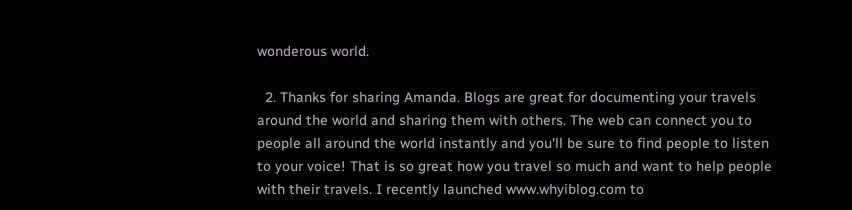wonderous world.

  2. Thanks for sharing Amanda. Blogs are great for documenting your travels around the world and sharing them with others. The web can connect you to people all around the world instantly and you'll be sure to find people to listen to your voice! That is so great how you travel so much and want to help people with their travels. I recently launched www.whyiblog.com to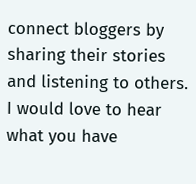connect bloggers by sharing their stories and listening to others. I would love to hear what you have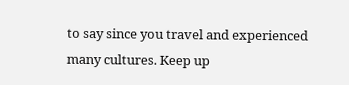to say since you travel and experienced many cultures. Keep up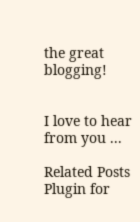the great blogging!


I love to hear from you ...

Related Posts Plugin for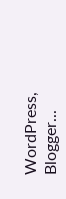WordPress, Blogger...